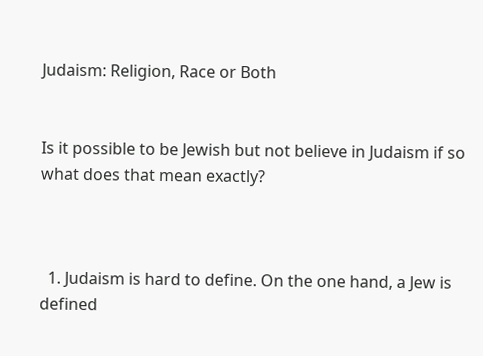Judaism: Religion, Race or Both


Is it possible to be Jewish but not believe in Judaism if so what does that mean exactly?



  1. Judaism is hard to define. On the one hand, a Jew is defined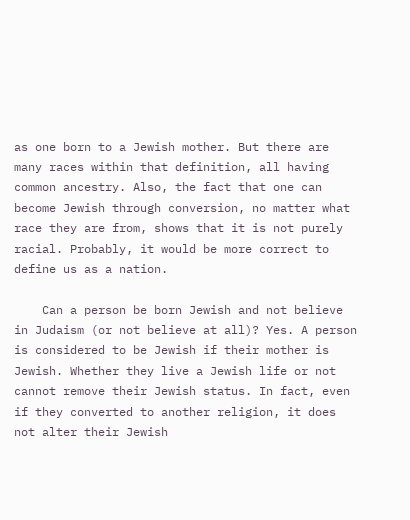as one born to a Jewish mother. But there are many races within that definition, all having common ancestry. Also, the fact that one can become Jewish through conversion, no matter what race they are from, shows that it is not purely racial. Probably, it would be more correct to define us as a nation.

    Can a person be born Jewish and not believe in Judaism (or not believe at all)? Yes. A person is considered to be Jewish if their mother is Jewish. Whether they live a Jewish life or not cannot remove their Jewish status. In fact, even if they converted to another religion, it does not alter their Jewish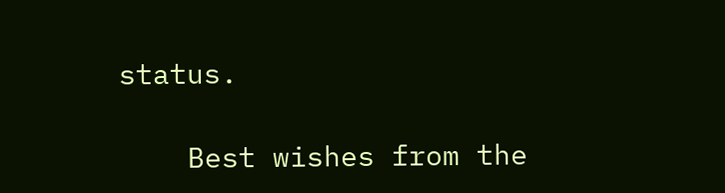status.

    Best wishes from the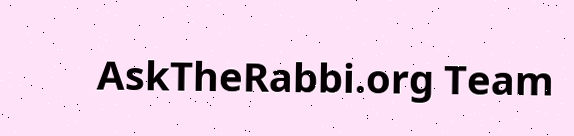AskTheRabbi.org Team